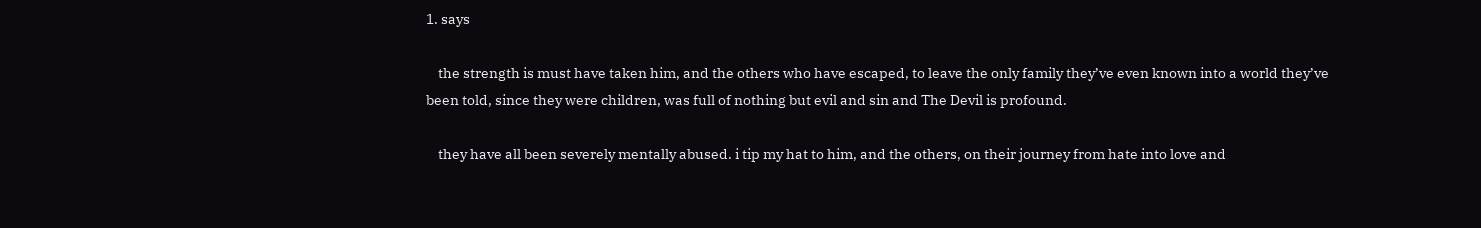1. says

    the strength is must have taken him, and the others who have escaped, to leave the only family they’ve even known into a world they’ve been told, since they were children, was full of nothing but evil and sin and The Devil is profound.

    they have all been severely mentally abused. i tip my hat to him, and the others, on their journey from hate into love and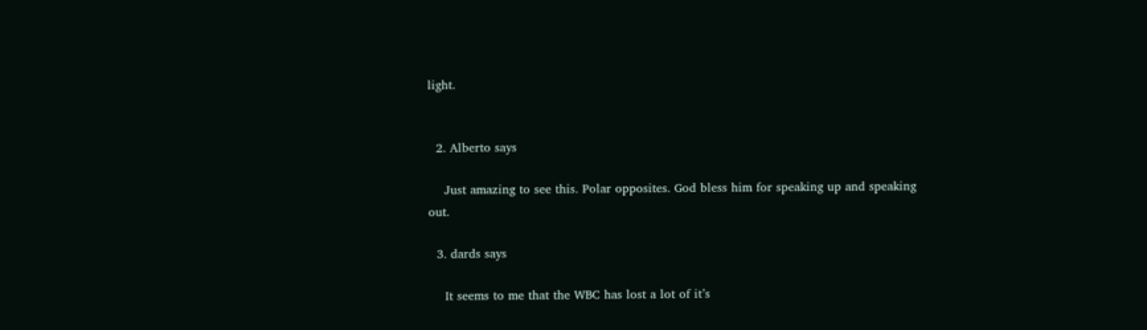light.


  2. Alberto says

    Just amazing to see this. Polar opposites. God bless him for speaking up and speaking out.

  3. dards says

    It seems to me that the WBC has lost a lot of it’s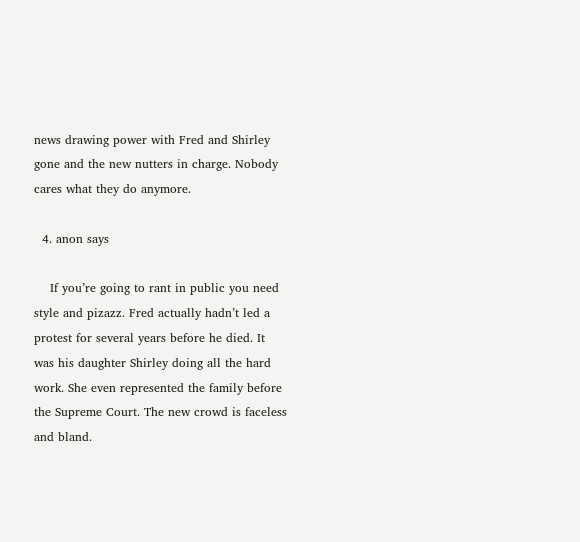news drawing power with Fred and Shirley gone and the new nutters in charge. Nobody cares what they do anymore.

  4. anon says

    If you’re going to rant in public you need style and pizazz. Fred actually hadn’t led a protest for several years before he died. It was his daughter Shirley doing all the hard work. She even represented the family before the Supreme Court. The new crowd is faceless and bland.